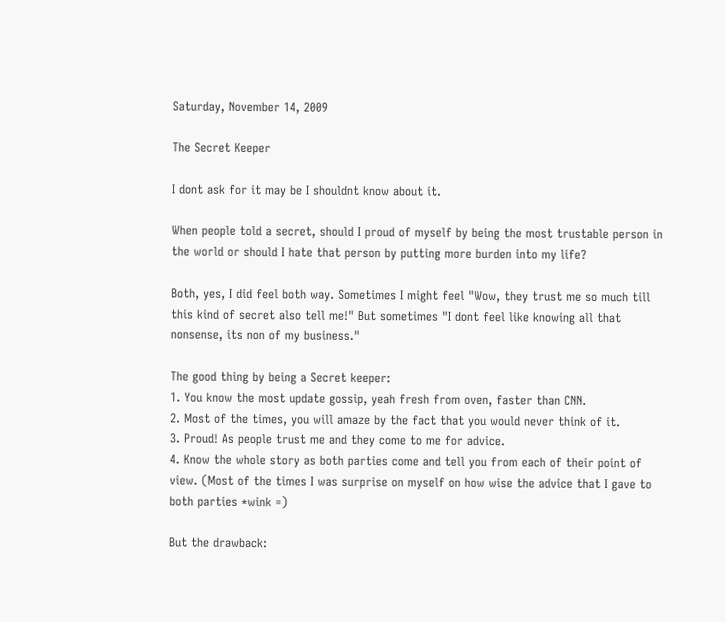Saturday, November 14, 2009

The Secret Keeper

I dont ask for it may be I shouldnt know about it.

When people told a secret, should I proud of myself by being the most trustable person in the world or should I hate that person by putting more burden into my life?

Both, yes, I did feel both way. Sometimes I might feel "Wow, they trust me so much till this kind of secret also tell me!" But sometimes "I dont feel like knowing all that nonsense, its non of my business."

The good thing by being a Secret keeper:
1. You know the most update gossip, yeah fresh from oven, faster than CNN.
2. Most of the times, you will amaze by the fact that you would never think of it.
3. Proud! As people trust me and they come to me for advice.
4. Know the whole story as both parties come and tell you from each of their point of view. (Most of the times I was surprise on myself on how wise the advice that I gave to both parties *wink =)

But the drawback: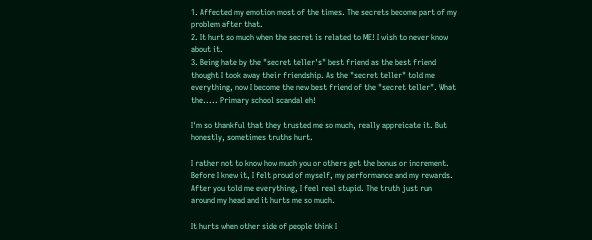1. Affected my emotion most of the times. The secrets become part of my problem after that.
2. It hurt so much when the secret is related to ME! I wish to never know about it.
3. Being hate by the "secret teller's" best friend as the best friend thought I took away their friendship. As the "secret teller" told me everything, now I become the new best friend of the "secret teller". What the..... Primary school scandal eh!

I'm so thankful that they trusted me so much, really appreicate it. But honestly, sometimes truths hurt.

I rather not to know how much you or others get the bonus or increment.
Before I knew it, I felt proud of myself, my performance and my rewards.
After you told me everything, I feel real stupid. The truth just run around my head and it hurts me so much.

It hurts when other side of people think I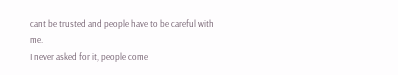cant be trusted and people have to be careful with me.
I never asked for it, people come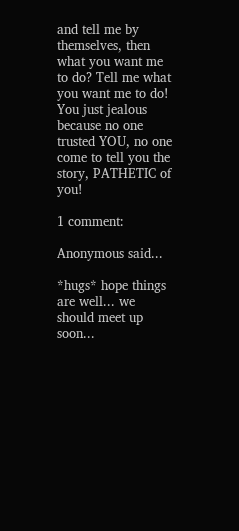and tell me by themselves, then what you want me to do? Tell me what you want me to do!
You just jealous because no one trusted YOU, no one come to tell you the story, PATHETIC of you!

1 comment:

Anonymous said...

*hugs* hope things are well... we should meet up soon...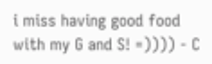i miss having good food with my G and S! =)))) - C